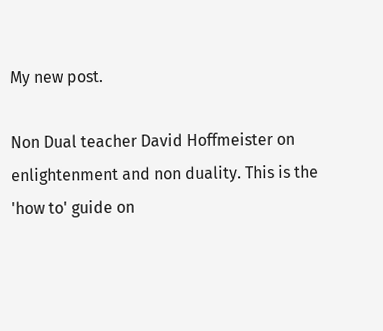My new post.

Non Dual teacher David Hoffmeister on enlightenment and non duality. This is the 'how to' guide on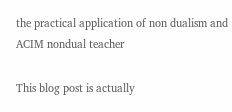the practical application of non dualism and ACIM nondual teacher

This blog post is actually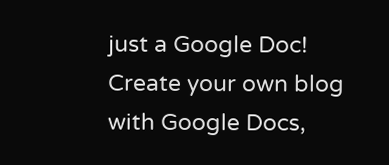just a Google Doc! Create your own blog with Google Docs,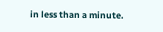in less than a minute.